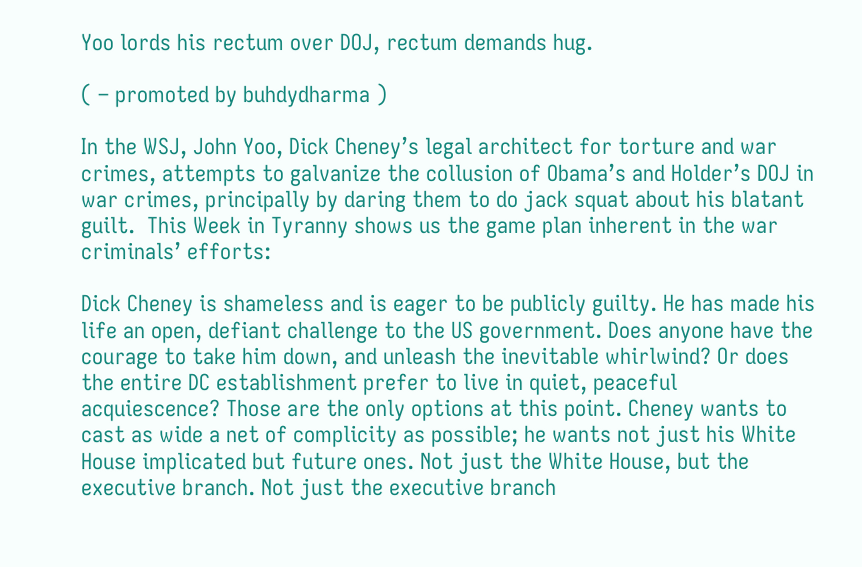Yoo lords his rectum over DOJ, rectum demands hug.

( – promoted by buhdydharma )

In the WSJ, John Yoo, Dick Cheney’s legal architect for torture and war crimes, attempts to galvanize the collusion of Obama’s and Holder’s DOJ in war crimes, principally by daring them to do jack squat about his blatant guilt.  This Week in Tyranny shows us the game plan inherent in the war criminals’ efforts:

Dick Cheney is shameless and is eager to be publicly guilty. He has made his life an open, defiant challenge to the US government. Does anyone have the courage to take him down, and unleash the inevitable whirlwind? Or does the entire DC establishment prefer to live in quiet, peaceful acquiescence? Those are the only options at this point. Cheney wants to cast as wide a net of complicity as possible; he wants not just his White House implicated but future ones. Not just the White House, but the executive branch. Not just the executive branch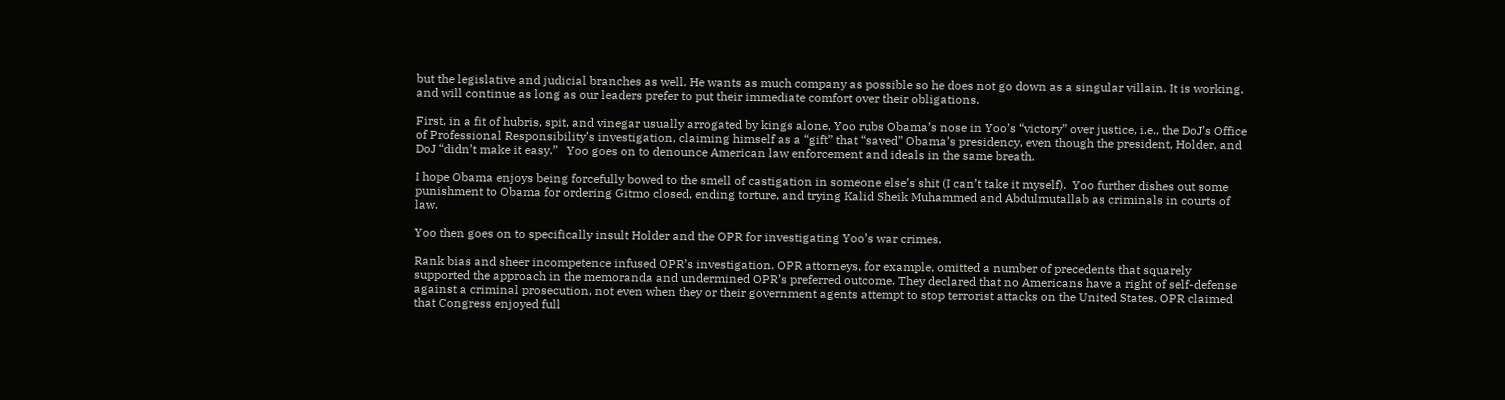but the legislative and judicial branches as well. He wants as much company as possible so he does not go down as a singular villain. It is working, and will continue as long as our leaders prefer to put their immediate comfort over their obligations.

First, in a fit of hubris, spit, and vinegar usually arrogated by kings alone, Yoo rubs Obama’s nose in Yoo’s “victory” over justice, i.e., the DoJ’s Office of Professional Responsibility’s investigation, claiming himself as a “gift” that “saved” Obama’s presidency, even though the president, Holder, and DoJ “didn’t make it easy.”   Yoo goes on to denounce American law enforcement and ideals in the same breath.

I hope Obama enjoys being forcefully bowed to the smell of castigation in someone else’s shit (I can’t take it myself).  Yoo further dishes out some punishment to Obama for ordering Gitmo closed, ending torture, and trying Kalid Sheik Muhammed and Abdulmutallab as criminals in courts of law.

Yoo then goes on to specifically insult Holder and the OPR for investigating Yoo’s war crimes.

Rank bias and sheer incompetence infused OPR’s investigation. OPR attorneys, for example, omitted a number of precedents that squarely supported the approach in the memoranda and undermined OPR’s preferred outcome. They declared that no Americans have a right of self-defense against a criminal prosecution, not even when they or their government agents attempt to stop terrorist attacks on the United States. OPR claimed that Congress enjoyed full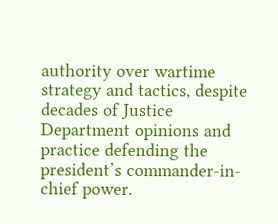authority over wartime strategy and tactics, despite decades of Justice Department opinions and practice defending the president’s commander-in-chief power.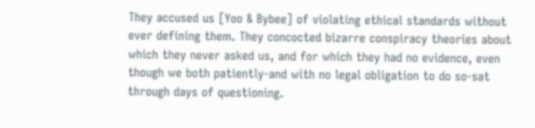They accused us [Yoo & Bybee] of violating ethical standards without ever defining them. They concocted bizarre conspiracy theories about which they never asked us, and for which they had no evidence, even though we both patiently-and with no legal obligation to do so-sat through days of questioning.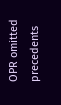OPR omitted precedents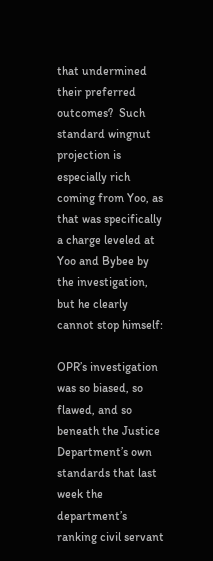that undermined their preferred outcomes?  Such standard wingnut projection is especially rich coming from Yoo, as that was specifically a charge leveled at Yoo and Bybee by the investigation, but he clearly cannot stop himself:

OPR’s investigation was so biased, so flawed, and so beneath the Justice Department’s own standards that last week the department’s ranking civil servant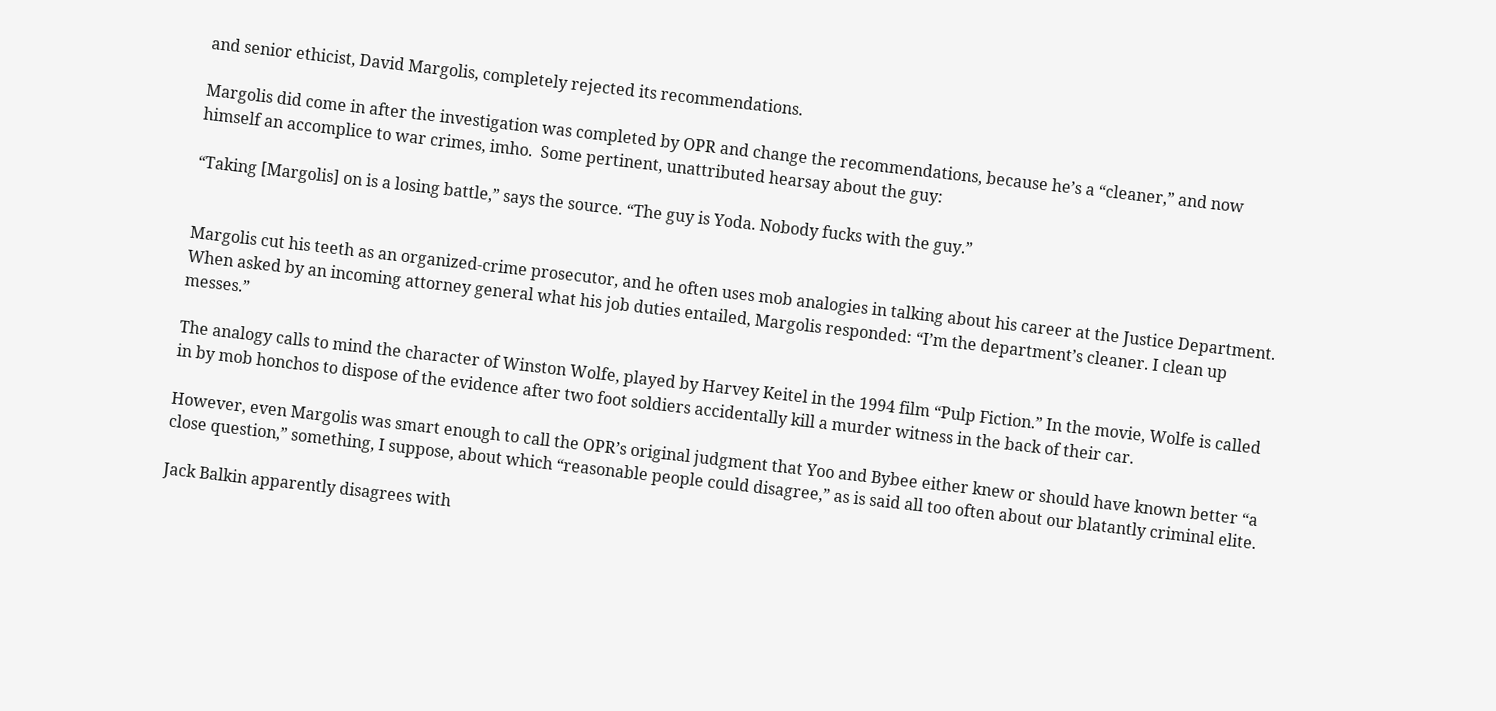and senior ethicist, David Margolis, completely rejected its recommendations.

Margolis did come in after the investigation was completed by OPR and change the recommendations, because he’s a “cleaner,” and now himself an accomplice to war crimes, imho.  Some pertinent, unattributed hearsay about the guy:

“Taking [Margolis] on is a losing battle,” says the source. “The guy is Yoda. Nobody fucks with the guy.”


Margolis cut his teeth as an organized-crime prosecutor, and he often uses mob analogies in talking about his career at the Justice Department. When asked by an incoming attorney general what his job duties entailed, Margolis responded: “I’m the department’s cleaner. I clean up messes.”

The analogy calls to mind the character of Winston Wolfe, played by Harvey Keitel in the 1994 film “Pulp Fiction.” In the movie, Wolfe is called in by mob honchos to dispose of the evidence after two foot soldiers accidentally kill a murder witness in the back of their car.

However, even Margolis was smart enough to call the OPR’s original judgment that Yoo and Bybee either knew or should have known better “a close question,” something, I suppose, about which “reasonable people could disagree,” as is said all too often about our blatantly criminal elite.

Jack Balkin apparently disagrees with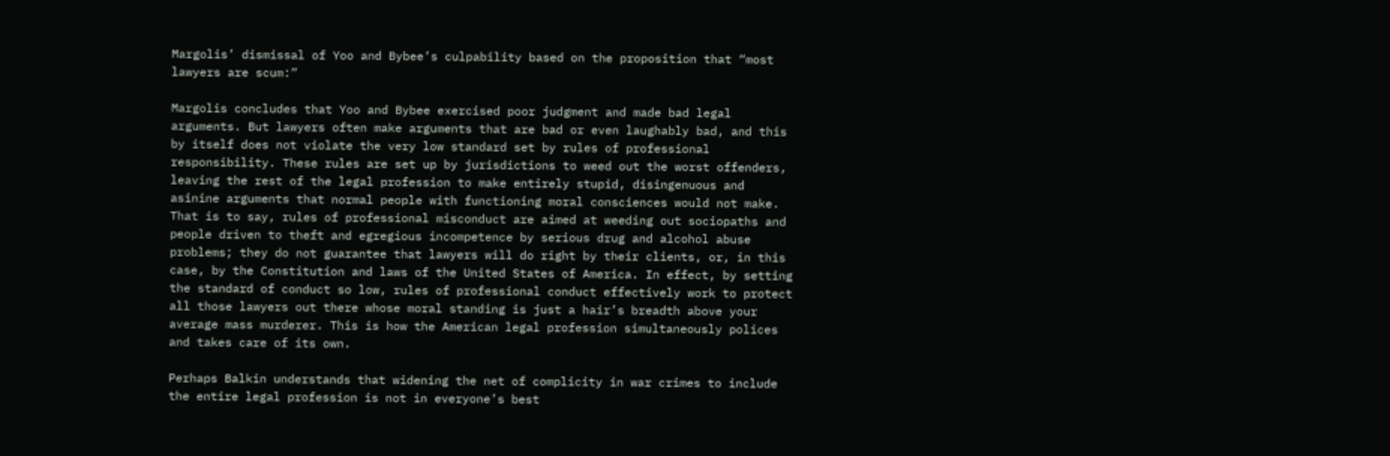Margolis’ dismissal of Yoo and Bybee’s culpability based on the proposition that “most lawyers are scum:”

Margolis concludes that Yoo and Bybee exercised poor judgment and made bad legal arguments. But lawyers often make arguments that are bad or even laughably bad, and this by itself does not violate the very low standard set by rules of professional responsibility. These rules are set up by jurisdictions to weed out the worst offenders, leaving the rest of the legal profession to make entirely stupid, disingenuous and asinine arguments that normal people with functioning moral consciences would not make. That is to say, rules of professional misconduct are aimed at weeding out sociopaths and people driven to theft and egregious incompetence by serious drug and alcohol abuse problems; they do not guarantee that lawyers will do right by their clients, or, in this case, by the Constitution and laws of the United States of America. In effect, by setting the standard of conduct so low, rules of professional conduct effectively work to protect all those lawyers out there whose moral standing is just a hair’s breadth above your average mass murderer. This is how the American legal profession simultaneously polices and takes care of its own.

Perhaps Balkin understands that widening the net of complicity in war crimes to include the entire legal profession is not in everyone’s best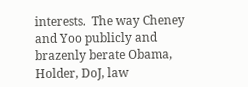interests.  The way Cheney and Yoo publicly and brazenly berate Obama, Holder, DoJ, law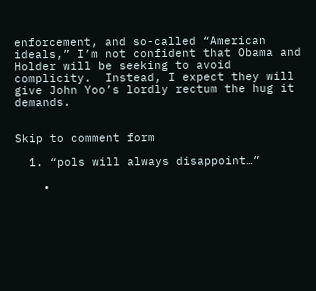enforcement, and so-called “American ideals,” I’m not confident that Obama and Holder will be seeking to avoid complicity.  Instead, I expect they will give John Yoo’s lordly rectum the hug it demands.


Skip to comment form

  1. “pols will always disappoint…”

    •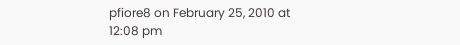pfiore8 on February 25, 2010 at 12:08 pm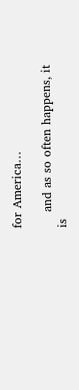for America…

    and as so often happens, it is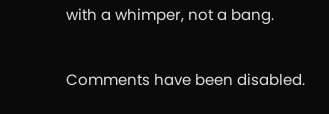with a whimper, not a bang.

Comments have been disabled.